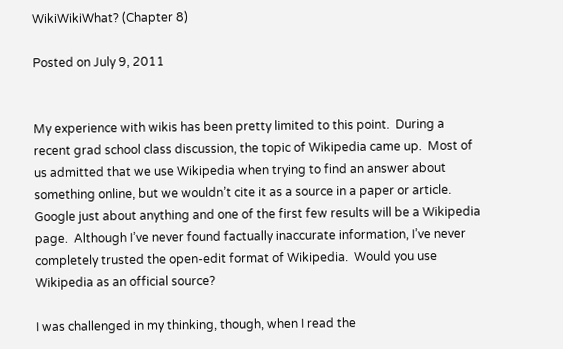WikiWikiWhat? (Chapter 8)

Posted on July 9, 2011


My experience with wikis has been pretty limited to this point.  During a recent grad school class discussion, the topic of Wikipedia came up.  Most of us admitted that we use Wikipedia when trying to find an answer about something online, but we wouldn’t cite it as a source in a paper or article.  Google just about anything and one of the first few results will be a Wikipedia page.  Although I’ve never found factually inaccurate information, I’ve never completely trusted the open-edit format of Wikipedia.  Would you use Wikipedia as an official source?

I was challenged in my thinking, though, when I read the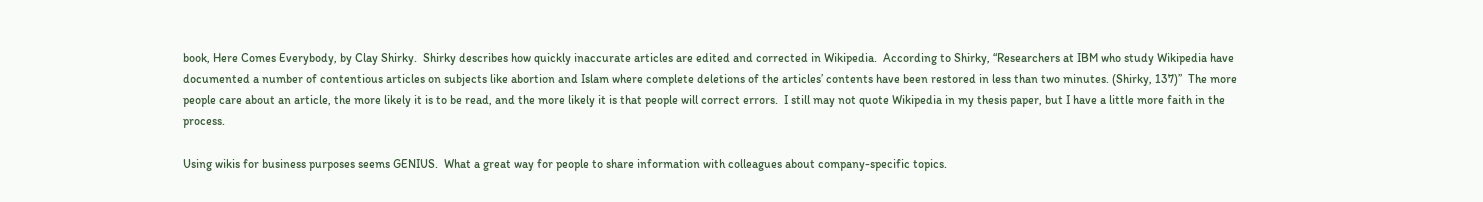book, Here Comes Everybody, by Clay Shirky.  Shirky describes how quickly inaccurate articles are edited and corrected in Wikipedia.  According to Shirky, “Researchers at IBM who study Wikipedia have documented a number of contentious articles on subjects like abortion and Islam where complete deletions of the articles’ contents have been restored in less than two minutes. (Shirky, 137)”  The more people care about an article, the more likely it is to be read, and the more likely it is that people will correct errors.  I still may not quote Wikipedia in my thesis paper, but I have a little more faith in the process.

Using wikis for business purposes seems GENIUS.  What a great way for people to share information with colleagues about company-specific topics.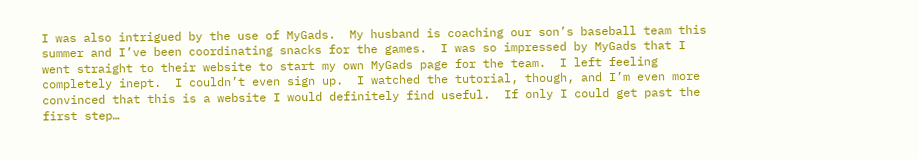I was also intrigued by the use of MyGads.  My husband is coaching our son’s baseball team this summer and I’ve been coordinating snacks for the games.  I was so impressed by MyGads that I went straight to their website to start my own MyGads page for the team.  I left feeling completely inept.  I couldn’t even sign up.  I watched the tutorial, though, and I’m even more convinced that this is a website I would definitely find useful.  If only I could get past the first step…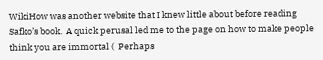WikiHow was another website that I knew little about before reading Safko’s book.  A quick perusal led me to the page on how to make people think you are immortal (  Perhaps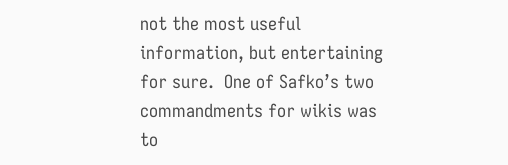not the most useful information, but entertaining for sure.  One of Safko’s two commandments for wikis was to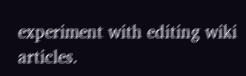experiment with editing wiki articles.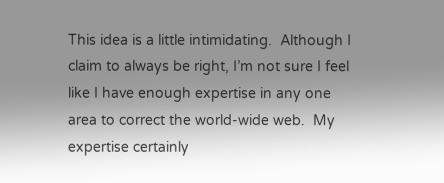This idea is a little intimidating.  Although I claim to always be right, I’m not sure I feel like I have enough expertise in any one area to correct the world-wide web.  My expertise certainly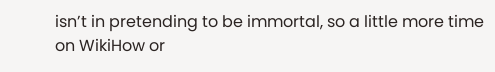isn’t in pretending to be immortal, so a little more time on WikiHow or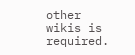other wikis is required.